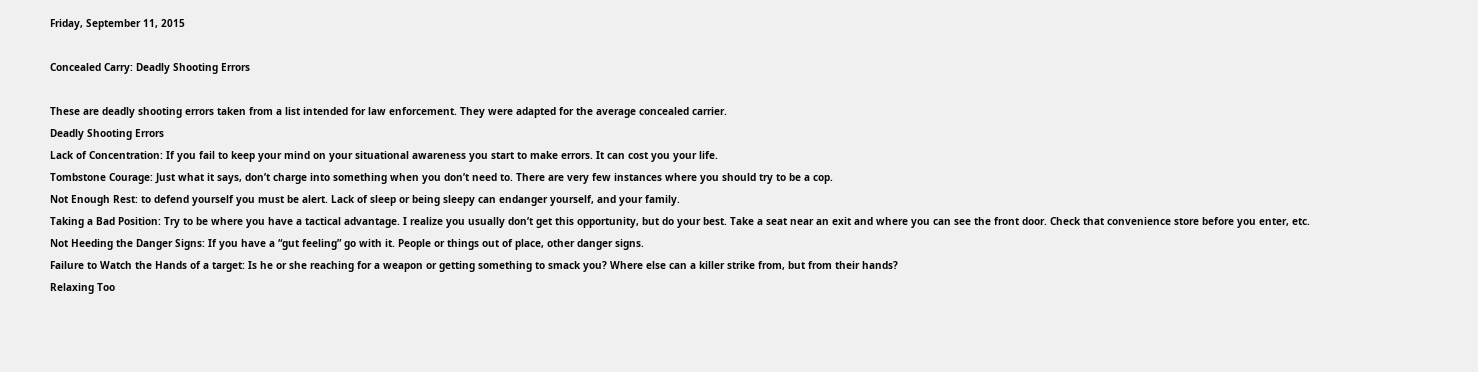Friday, September 11, 2015

Concealed Carry: Deadly Shooting Errors

These are deadly shooting errors taken from a list intended for law enforcement. They were adapted for the average concealed carrier.
Deadly Shooting Errors
Lack of Concentration: If you fail to keep your mind on your situational awareness you start to make errors. It can cost you your life.
Tombstone Courage: Just what it says, don’t charge into something when you don’t need to. There are very few instances where you should try to be a cop.
Not Enough Rest: to defend yourself you must be alert. Lack of sleep or being sleepy can endanger yourself, and your family.
Taking a Bad Position: Try to be where you have a tactical advantage. I realize you usually don’t get this opportunity, but do your best. Take a seat near an exit and where you can see the front door. Check that convenience store before you enter, etc.
Not Heeding the Danger Signs: If you have a “gut feeling” go with it. People or things out of place, other danger signs.
Failure to Watch the Hands of a target: Is he or she reaching for a weapon or getting something to smack you? Where else can a killer strike from, but from their hands?
Relaxing Too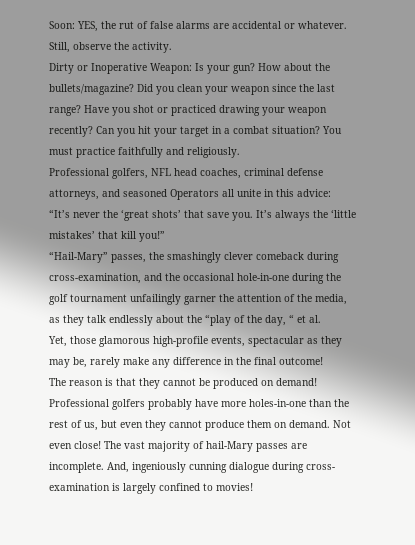Soon: YES, the rut of false alarms are accidental or whatever. Still, observe the activity.
Dirty or Inoperative Weapon: Is your gun? How about the bullets/magazine? Did you clean your weapon since the last range? Have you shot or practiced drawing your weapon recently? Can you hit your target in a combat situation? You must practice faithfully and religiously.
Professional golfers, NFL head coaches, criminal defense attorneys, and seasoned Operators all unite in this advice:
“It’s never the ‘great shots’ that save you. It’s always the ‘little mistakes’ that kill you!”
“Hail-Mary” passes, the smashingly clever comeback during cross-examination, and the occasional hole-in-one during the golf tournament unfailingly garner the attention of the media, as they talk endlessly about the “play of the day, “ et al.
Yet, those glamorous high-profile events, spectacular as they may be, rarely make any difference in the final outcome!
The reason is that they cannot be produced on demand! Professional golfers probably have more holes-in-one than the rest of us, but even they cannot produce them on demand. Not even close! The vast majority of hail-Mary passes are incomplete. And, ingeniously cunning dialogue during cross-examination is largely confined to movies!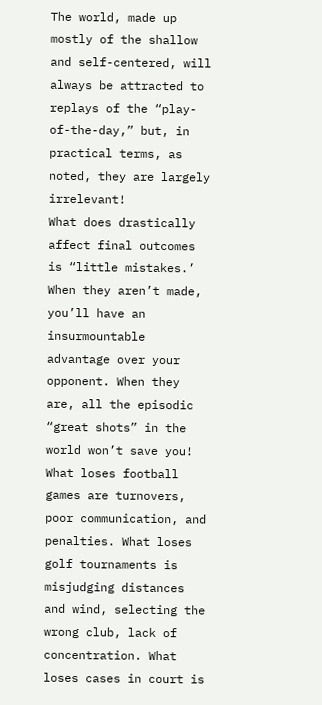The world, made up mostly of the shallow and self-centered, will always be attracted to replays of the “play-of-the-day,” but, in practical terms, as noted, they are largely irrelevant!
What does drastically affect final outcomes is “little mistakes.’ When they aren’t made, you’ll have an insurmountable advantage over your opponent. When they are, all the episodic “great shots” in the world won’t save you!
What loses football games are turnovers, poor communication, and penalties. What loses golf tournaments is misjudging distances and wind, selecting the wrong club, lack of concentration. What loses cases in court is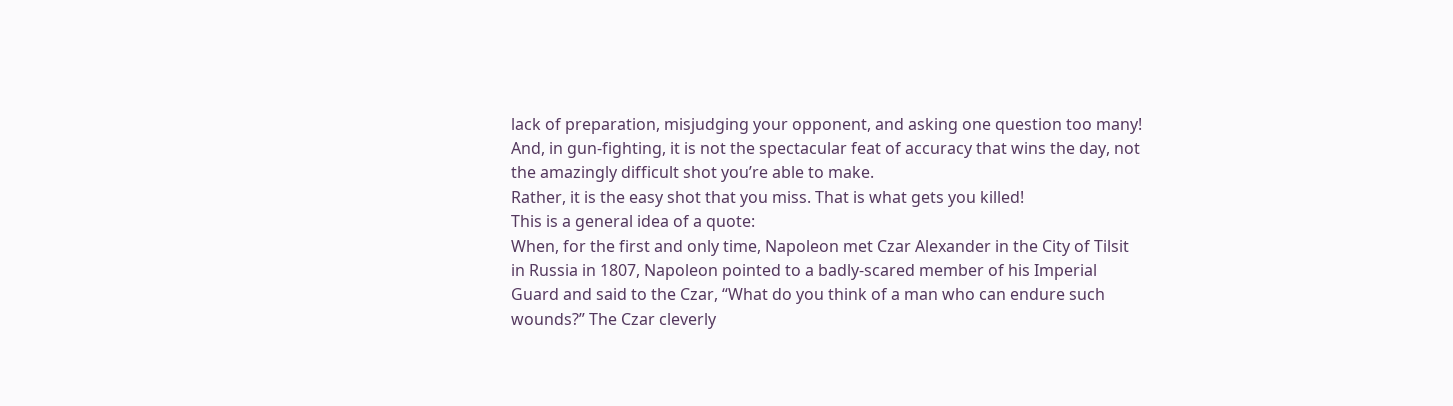lack of preparation, misjudging your opponent, and asking one question too many!
And, in gun-fighting, it is not the spectacular feat of accuracy that wins the day, not the amazingly difficult shot you’re able to make.
Rather, it is the easy shot that you miss. That is what gets you killed!
This is a general idea of a quote:
When, for the first and only time, Napoleon met Czar Alexander in the City of Tilsit in Russia in 1807, Napoleon pointed to a badly-scared member of his Imperial Guard and said to the Czar, “What do you think of a man who can endure such wounds?” The Czar cleverly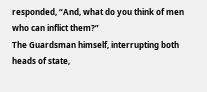responded, “And, what do you think of men who can inflict them?”
The Guardsman himself, interrupting both heads of state,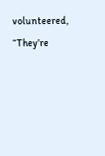volunteered, “They’re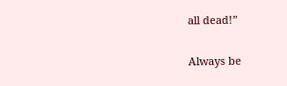all dead!”

Always be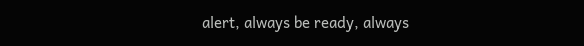alert, always be ready, always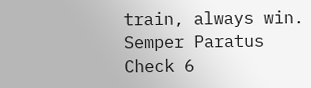train, always win.
Semper Paratus
Check 6